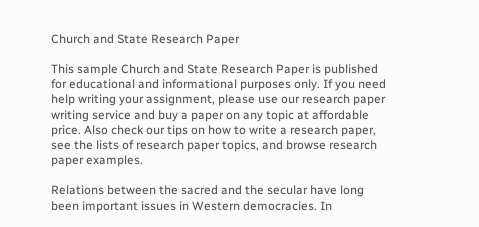Church and State Research Paper

This sample Church and State Research Paper is published for educational and informational purposes only. If you need help writing your assignment, please use our research paper writing service and buy a paper on any topic at affordable price. Also check our tips on how to write a research paper, see the lists of research paper topics, and browse research paper examples.

Relations between the sacred and the secular have long been important issues in Western democracies. In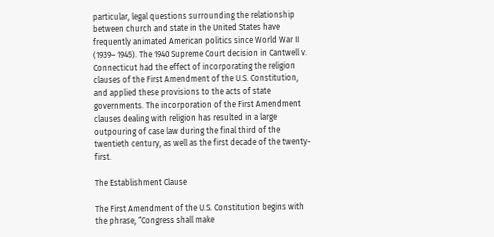particular, legal questions surrounding the relationship between church and state in the United States have frequently animated American politics since World War II (1939– 1945). The 1940 Supreme Court decision in Cantwell v. Connecticut had the effect of incorporating the religion clauses of the First Amendment of the U.S. Constitution, and applied these provisions to the acts of state governments. The incorporation of the First Amendment clauses dealing with religion has resulted in a large outpouring of case law during the final third of the twentieth century, as well as the first decade of the twenty-first.

The Establishment Clause

The First Amendment of the U.S. Constitution begins with the phrase, “Congress shall make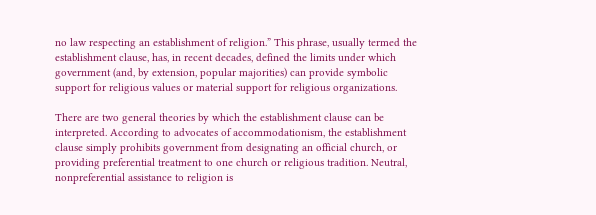no law respecting an establishment of religion.” This phrase, usually termed the establishment clause, has, in recent decades, defined the limits under which government (and, by extension, popular majorities) can provide symbolic support for religious values or material support for religious organizations.

There are two general theories by which the establishment clause can be interpreted. According to advocates of accommodationism, the establishment clause simply prohibits government from designating an official church, or providing preferential treatment to one church or religious tradition. Neutral, nonpreferential assistance to religion is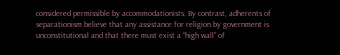considered permissible by accommodationists. By contrast, adherents of separationism believe that any assistance for religion by government is unconstitutional and that there must exist a “high wall” of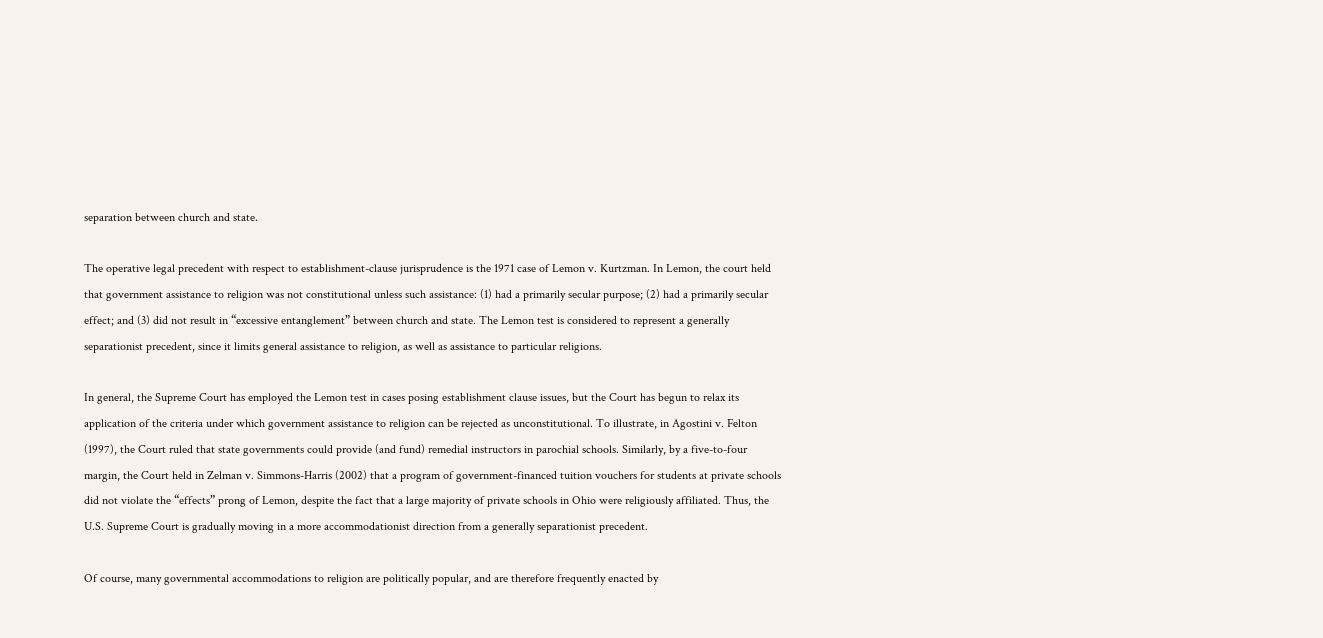separation between church and state.

The operative legal precedent with respect to establishment-clause jurisprudence is the 1971 case of Lemon v. Kurtzman. In Lemon, the court held that government assistance to religion was not constitutional unless such assistance: (1) had a primarily secular purpose; (2) had a primarily secular effect; and (3) did not result in “excessive entanglement” between church and state. The Lemon test is considered to represent a generally separationist precedent, since it limits general assistance to religion, as well as assistance to particular religions.

In general, the Supreme Court has employed the Lemon test in cases posing establishment clause issues, but the Court has begun to relax its application of the criteria under which government assistance to religion can be rejected as unconstitutional. To illustrate, in Agostini v. Felton (1997), the Court ruled that state governments could provide (and fund) remedial instructors in parochial schools. Similarly, by a five-to-four margin, the Court held in Zelman v. Simmons-Harris (2002) that a program of government-financed tuition vouchers for students at private schools did not violate the “effects” prong of Lemon, despite the fact that a large majority of private schools in Ohio were religiously affiliated. Thus, the U.S. Supreme Court is gradually moving in a more accommodationist direction from a generally separationist precedent.

Of course, many governmental accommodations to religion are politically popular, and are therefore frequently enacted by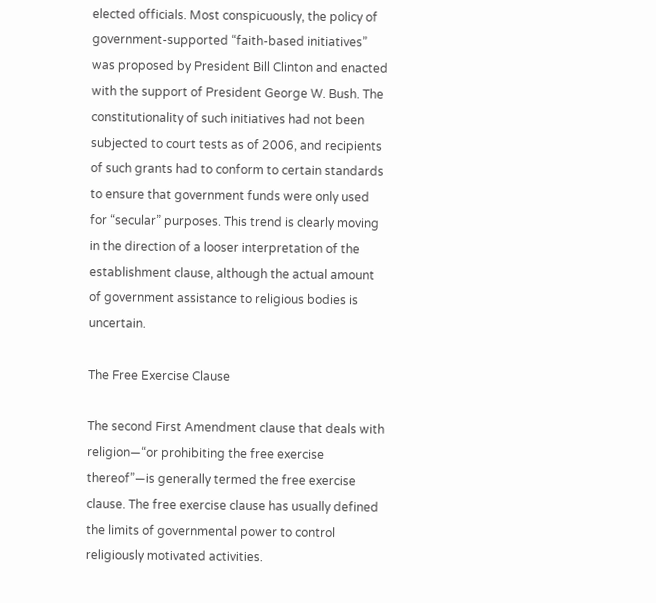elected officials. Most conspicuously, the policy of government-supported “faith-based initiatives” was proposed by President Bill Clinton and enacted with the support of President George W. Bush. The constitutionality of such initiatives had not been subjected to court tests as of 2006, and recipients of such grants had to conform to certain standards to ensure that government funds were only used for “secular” purposes. This trend is clearly moving in the direction of a looser interpretation of the establishment clause, although the actual amount of government assistance to religious bodies is uncertain.

The Free Exercise Clause

The second First Amendment clause that deals with religion—“or prohibiting the free exercise thereof”—is generally termed the free exercise clause. The free exercise clause has usually defined the limits of governmental power to control religiously motivated activities.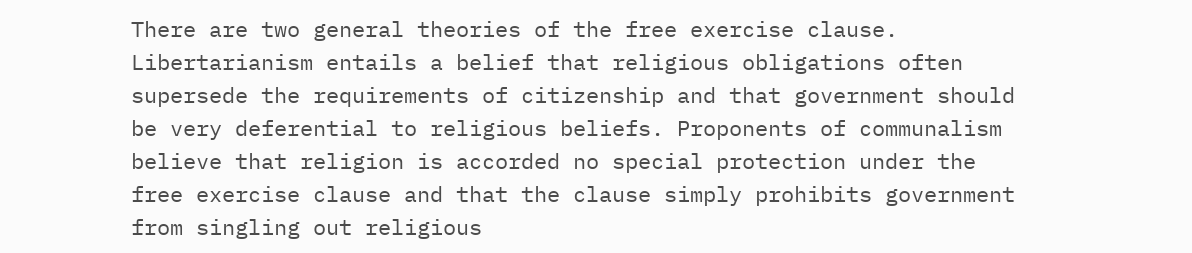There are two general theories of the free exercise clause. Libertarianism entails a belief that religious obligations often supersede the requirements of citizenship and that government should be very deferential to religious beliefs. Proponents of communalism believe that religion is accorded no special protection under the free exercise clause and that the clause simply prohibits government from singling out religious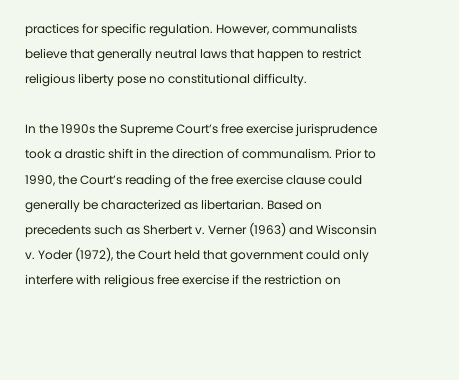practices for specific regulation. However, communalists believe that generally neutral laws that happen to restrict religious liberty pose no constitutional difficulty.

In the 1990s the Supreme Court’s free exercise jurisprudence took a drastic shift in the direction of communalism. Prior to 1990, the Court’s reading of the free exercise clause could generally be characterized as libertarian. Based on precedents such as Sherbert v. Verner (1963) and Wisconsin v. Yoder (1972), the Court held that government could only interfere with religious free exercise if the restriction on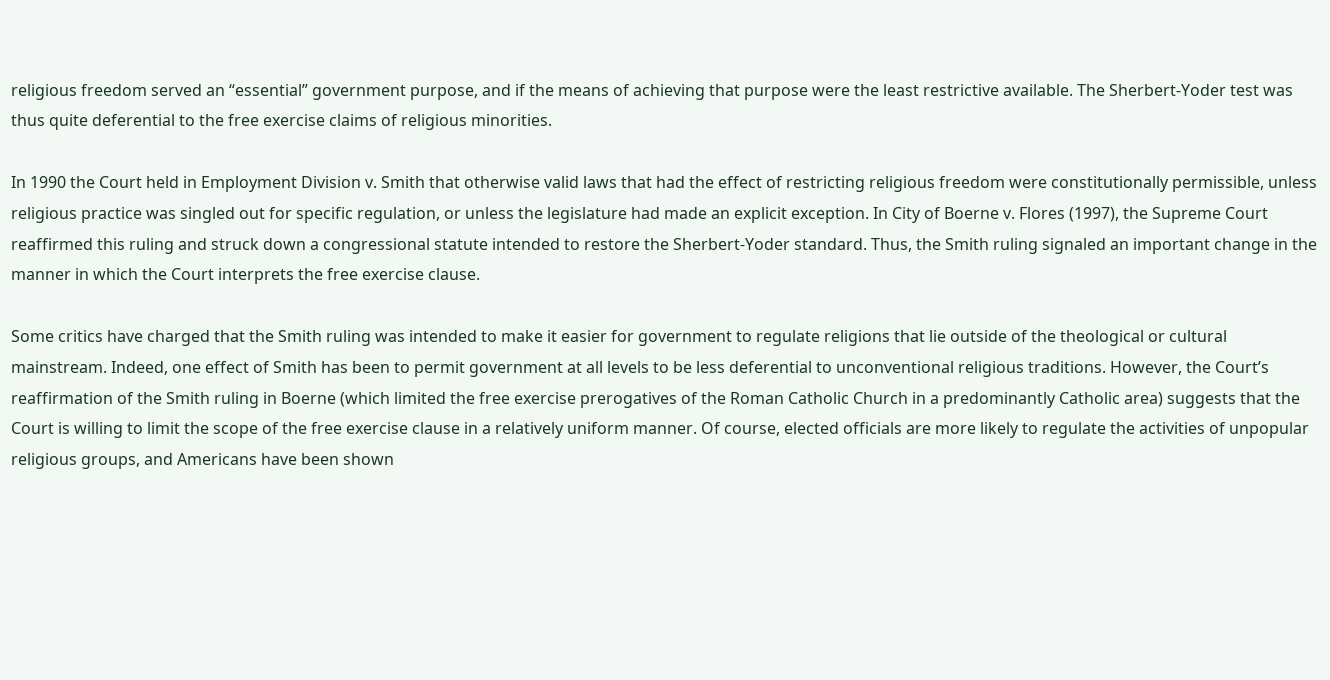religious freedom served an “essential” government purpose, and if the means of achieving that purpose were the least restrictive available. The Sherbert-Yoder test was thus quite deferential to the free exercise claims of religious minorities.

In 1990 the Court held in Employment Division v. Smith that otherwise valid laws that had the effect of restricting religious freedom were constitutionally permissible, unless religious practice was singled out for specific regulation, or unless the legislature had made an explicit exception. In City of Boerne v. Flores (1997), the Supreme Court reaffirmed this ruling and struck down a congressional statute intended to restore the Sherbert-Yoder standard. Thus, the Smith ruling signaled an important change in the manner in which the Court interprets the free exercise clause.

Some critics have charged that the Smith ruling was intended to make it easier for government to regulate religions that lie outside of the theological or cultural mainstream. Indeed, one effect of Smith has been to permit government at all levels to be less deferential to unconventional religious traditions. However, the Court’s reaffirmation of the Smith ruling in Boerne (which limited the free exercise prerogatives of the Roman Catholic Church in a predominantly Catholic area) suggests that the Court is willing to limit the scope of the free exercise clause in a relatively uniform manner. Of course, elected officials are more likely to regulate the activities of unpopular religious groups, and Americans have been shown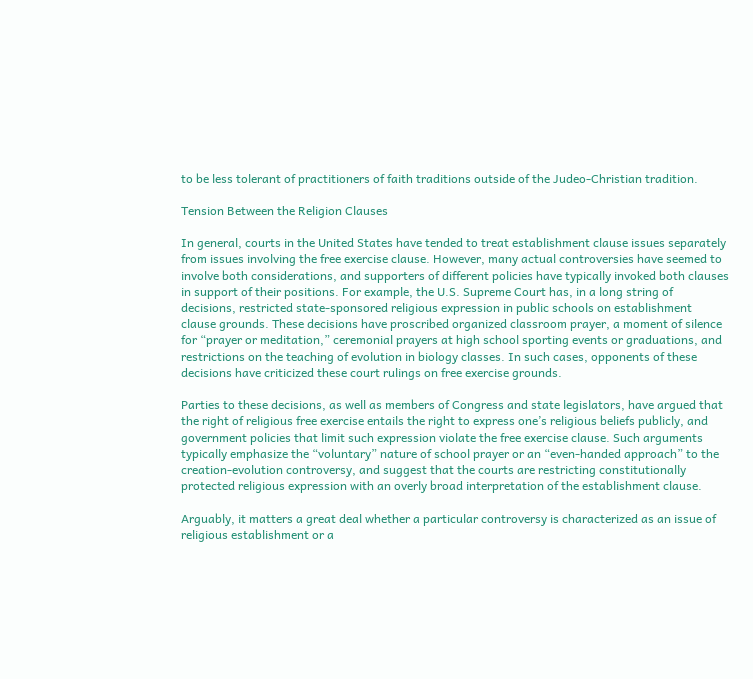to be less tolerant of practitioners of faith traditions outside of the Judeo-Christian tradition.

Tension Between the Religion Clauses

In general, courts in the United States have tended to treat establishment clause issues separately from issues involving the free exercise clause. However, many actual controversies have seemed to involve both considerations, and supporters of different policies have typically invoked both clauses in support of their positions. For example, the U.S. Supreme Court has, in a long string of decisions, restricted state-sponsored religious expression in public schools on establishment clause grounds. These decisions have proscribed organized classroom prayer, a moment of silence for “prayer or meditation,” ceremonial prayers at high school sporting events or graduations, and restrictions on the teaching of evolution in biology classes. In such cases, opponents of these decisions have criticized these court rulings on free exercise grounds.

Parties to these decisions, as well as members of Congress and state legislators, have argued that the right of religious free exercise entails the right to express one’s religious beliefs publicly, and government policies that limit such expression violate the free exercise clause. Such arguments typically emphasize the “voluntary” nature of school prayer or an “even-handed approach” to the creation-evolution controversy, and suggest that the courts are restricting constitutionally protected religious expression with an overly broad interpretation of the establishment clause.

Arguably, it matters a great deal whether a particular controversy is characterized as an issue of religious establishment or a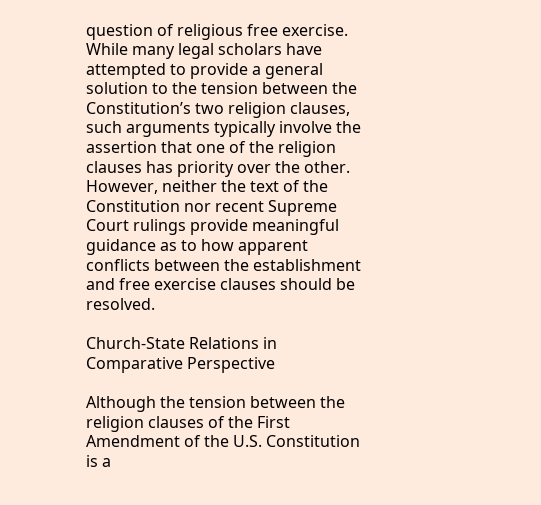question of religious free exercise. While many legal scholars have attempted to provide a general solution to the tension between the Constitution’s two religion clauses, such arguments typically involve the assertion that one of the religion clauses has priority over the other. However, neither the text of the Constitution nor recent Supreme Court rulings provide meaningful guidance as to how apparent conflicts between the establishment and free exercise clauses should be resolved.

Church-State Relations in Comparative Perspective

Although the tension between the religion clauses of the First Amendment of the U.S. Constitution is a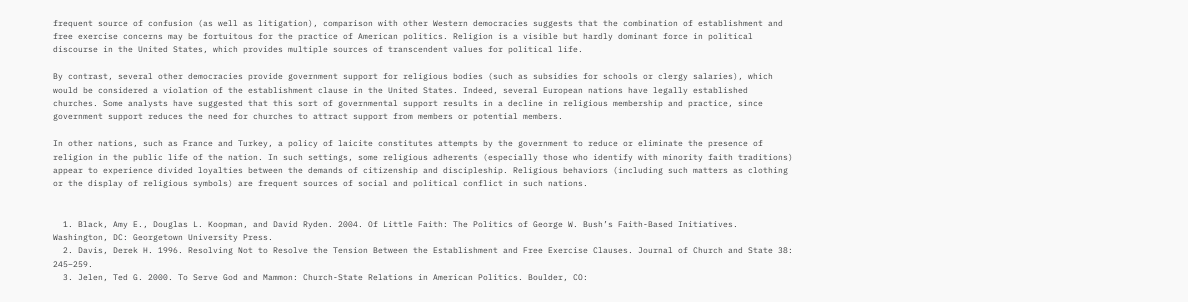frequent source of confusion (as well as litigation), comparison with other Western democracies suggests that the combination of establishment and free exercise concerns may be fortuitous for the practice of American politics. Religion is a visible but hardly dominant force in political discourse in the United States, which provides multiple sources of transcendent values for political life.

By contrast, several other democracies provide government support for religious bodies (such as subsidies for schools or clergy salaries), which would be considered a violation of the establishment clause in the United States. Indeed, several European nations have legally established churches. Some analysts have suggested that this sort of governmental support results in a decline in religious membership and practice, since government support reduces the need for churches to attract support from members or potential members.

In other nations, such as France and Turkey, a policy of laicite constitutes attempts by the government to reduce or eliminate the presence of religion in the public life of the nation. In such settings, some religious adherents (especially those who identify with minority faith traditions) appear to experience divided loyalties between the demands of citizenship and discipleship. Religious behaviors (including such matters as clothing or the display of religious symbols) are frequent sources of social and political conflict in such nations.


  1. Black, Amy E., Douglas L. Koopman, and David Ryden. 2004. Of Little Faith: The Politics of George W. Bush’s Faith-Based Initiatives. Washington, DC: Georgetown University Press.
  2. Davis, Derek H. 1996. Resolving Not to Resolve the Tension Between the Establishment and Free Exercise Clauses. Journal of Church and State 38: 245–259.
  3. Jelen, Ted G. 2000. To Serve God and Mammon: Church-State Relations in American Politics. Boulder, CO: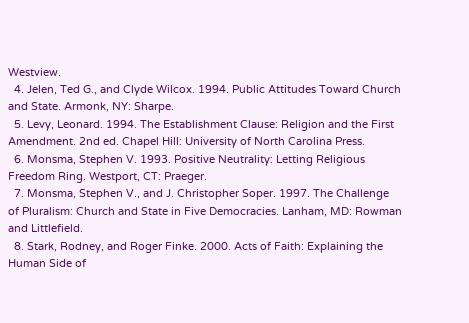Westview.
  4. Jelen, Ted G., and Clyde Wilcox. 1994. Public Attitudes Toward Church and State. Armonk, NY: Sharpe.
  5. Levy, Leonard. 1994. The Establishment Clause: Religion and the First Amendment. 2nd ed. Chapel Hill: University of North Carolina Press.
  6. Monsma, Stephen V. 1993. Positive Neutrality: Letting Religious Freedom Ring. Westport, CT: Praeger.
  7. Monsma, Stephen V., and J. Christopher Soper. 1997. The Challenge of Pluralism: Church and State in Five Democracies. Lanham, MD: Rowman and Littlefield.
  8. Stark, Rodney, and Roger Finke. 2000. Acts of Faith: Explaining the Human Side of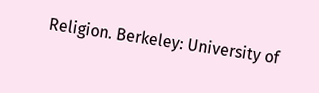Religion. Berkeley: University of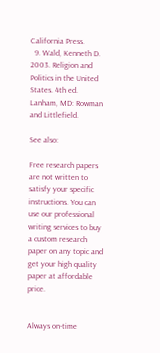California Press.
  9. Wald, Kenneth D. 2003. Religion and Politics in the United States. 4th ed. Lanham, MD: Rowman and Littlefield.

See also:

Free research papers are not written to satisfy your specific instructions. You can use our professional writing services to buy a custom research paper on any topic and get your high quality paper at affordable price.


Always on-time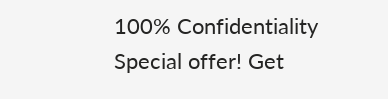100% Confidentiality
Special offer! Get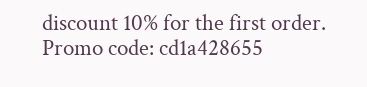discount 10% for the first order. Promo code: cd1a428655